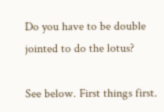Do you have to be double jointed to do the lotus?

See below. First things first.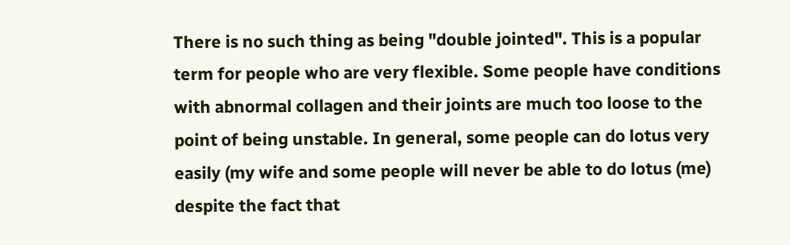There is no such thing as being "double jointed". This is a popular term for people who are very flexible. Some people have conditions with abnormal collagen and their joints are much too loose to the point of being unstable. In general, some people can do lotus very easily (my wife and some people will never be able to do lotus (me) despite the fact that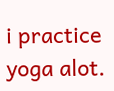i practice yoga alot.